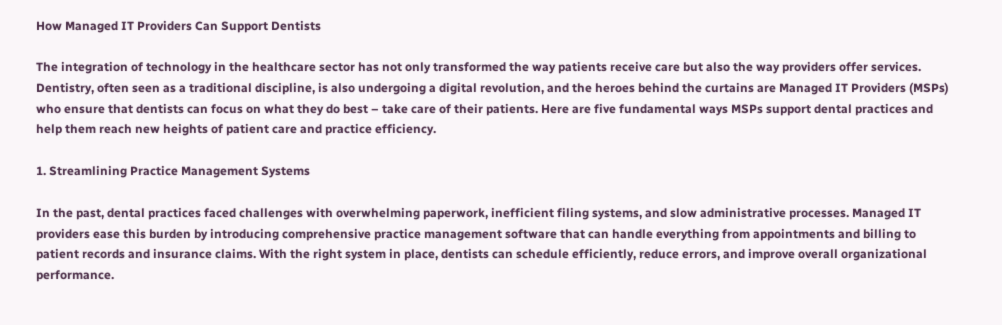How Managed IT Providers Can Support Dentists

The integration of technology in the healthcare sector has not only transformed the way patients receive care but also the way providers offer services. Dentistry, often seen as a traditional discipline, is also undergoing a digital revolution, and the heroes behind the curtains are Managed IT Providers (MSPs) who ensure that dentists can focus on what they do best – take care of their patients. Here are five fundamental ways MSPs support dental practices and help them reach new heights of patient care and practice efficiency.

1. Streamlining Practice Management Systems

In the past, dental practices faced challenges with overwhelming paperwork, inefficient filing systems, and slow administrative processes. Managed IT providers ease this burden by introducing comprehensive practice management software that can handle everything from appointments and billing to patient records and insurance claims. With the right system in place, dentists can schedule efficiently, reduce errors, and improve overall organizational performance.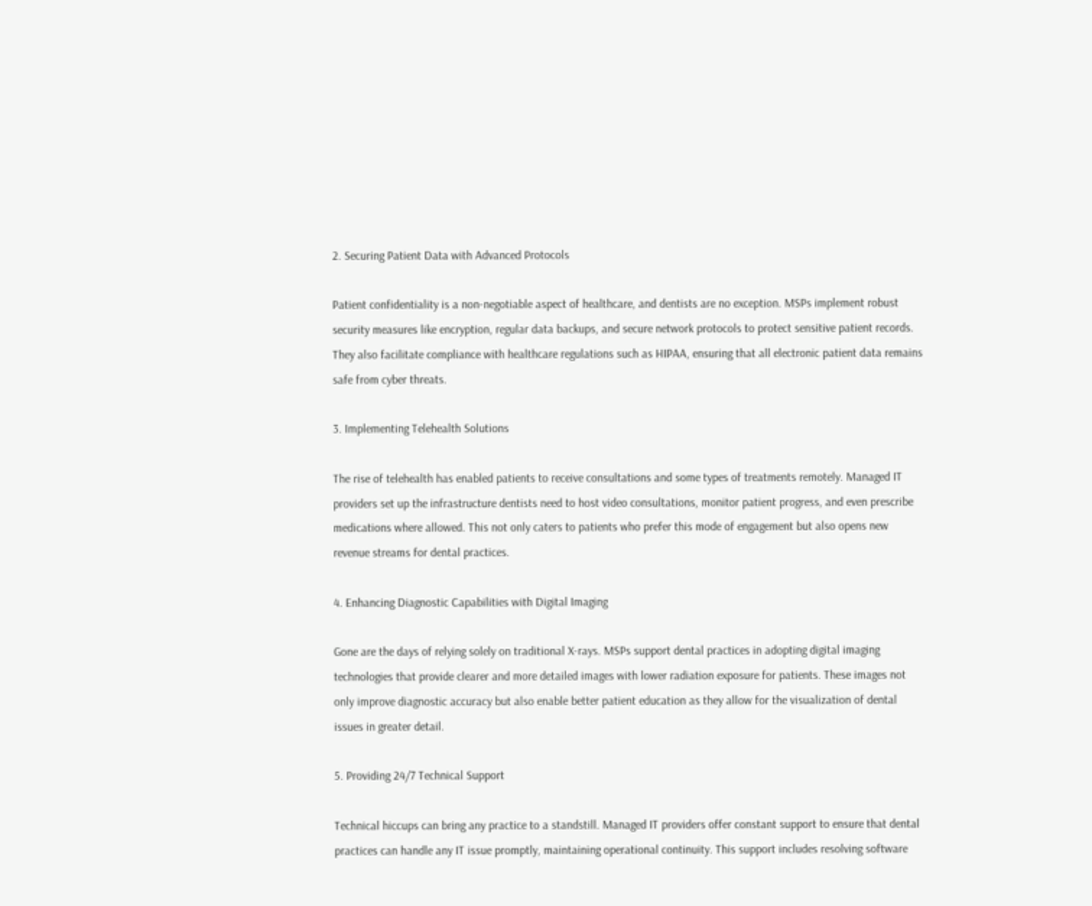2. Securing Patient Data with Advanced Protocols

Patient confidentiality is a non-negotiable aspect of healthcare, and dentists are no exception. MSPs implement robust security measures like encryption, regular data backups, and secure network protocols to protect sensitive patient records. They also facilitate compliance with healthcare regulations such as HIPAA, ensuring that all electronic patient data remains safe from cyber threats.

3. Implementing Telehealth Solutions

The rise of telehealth has enabled patients to receive consultations and some types of treatments remotely. Managed IT providers set up the infrastructure dentists need to host video consultations, monitor patient progress, and even prescribe medications where allowed. This not only caters to patients who prefer this mode of engagement but also opens new revenue streams for dental practices.

4. Enhancing Diagnostic Capabilities with Digital Imaging

Gone are the days of relying solely on traditional X-rays. MSPs support dental practices in adopting digital imaging technologies that provide clearer and more detailed images with lower radiation exposure for patients. These images not only improve diagnostic accuracy but also enable better patient education as they allow for the visualization of dental issues in greater detail.

5. Providing 24/7 Technical Support

Technical hiccups can bring any practice to a standstill. Managed IT providers offer constant support to ensure that dental practices can handle any IT issue promptly, maintaining operational continuity. This support includes resolving software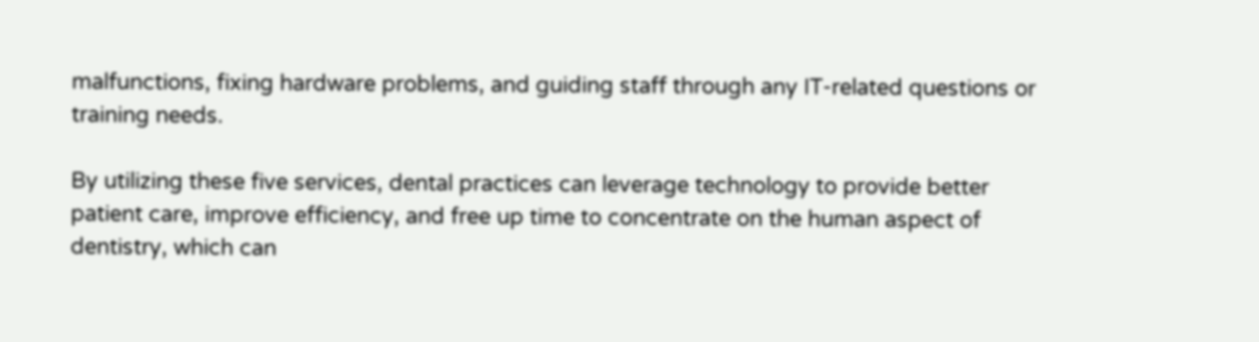malfunctions, fixing hardware problems, and guiding staff through any IT-related questions or training needs.

By utilizing these five services, dental practices can leverage technology to provide better patient care, improve efficiency, and free up time to concentrate on the human aspect of dentistry, which can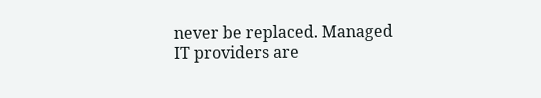never be replaced. Managed IT providers are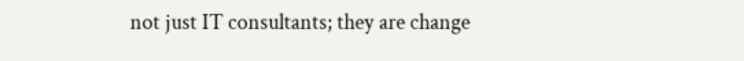not just IT consultants; they are change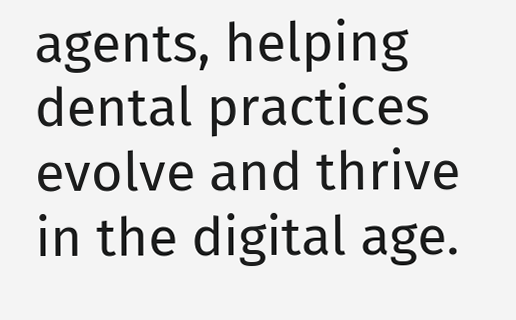agents, helping dental practices evolve and thrive in the digital age.